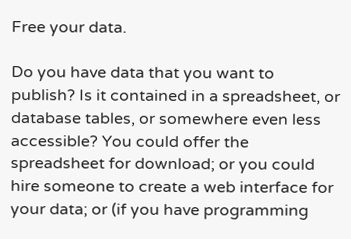Free your data.

Do you have data that you want to publish? Is it contained in a spreadsheet, or database tables, or somewhere even less accessible? You could offer the spreadsheet for download; or you could hire someone to create a web interface for your data; or (if you have programming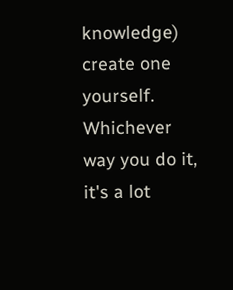knowledge) create one yourself. Whichever way you do it, it's a lot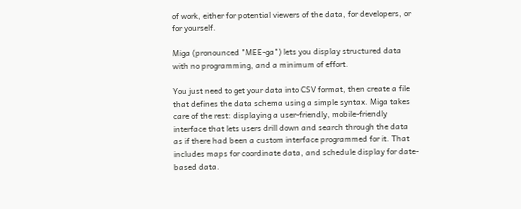of work, either for potential viewers of the data, for developers, or for yourself.

Miga (pronounced "MEE-ga") lets you display structured data with no programming, and a minimum of effort.

You just need to get your data into CSV format, then create a file that defines the data schema using a simple syntax. Miga takes care of the rest: displaying a user-friendly, mobile-friendly interface that lets users drill down and search through the data as if there had been a custom interface programmed for it. That includes maps for coordinate data, and schedule display for date-based data.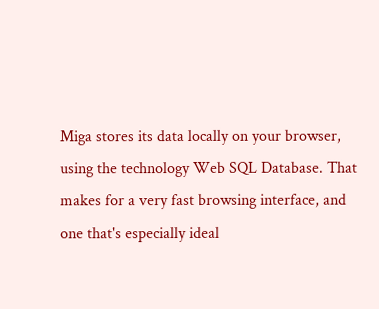Miga stores its data locally on your browser, using the technology Web SQL Database. That makes for a very fast browsing interface, and one that's especially ideal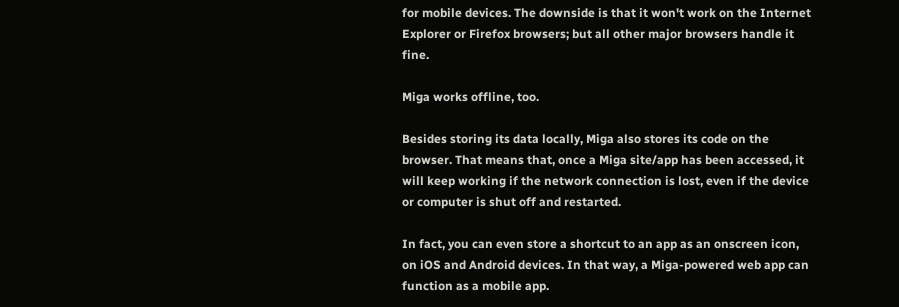for mobile devices. The downside is that it won't work on the Internet Explorer or Firefox browsers; but all other major browsers handle it fine.

Miga works offline, too.

Besides storing its data locally, Miga also stores its code on the browser. That means that, once a Miga site/app has been accessed, it will keep working if the network connection is lost, even if the device or computer is shut off and restarted.

In fact, you can even store a shortcut to an app as an onscreen icon, on iOS and Android devices. In that way, a Miga-powered web app can function as a mobile app.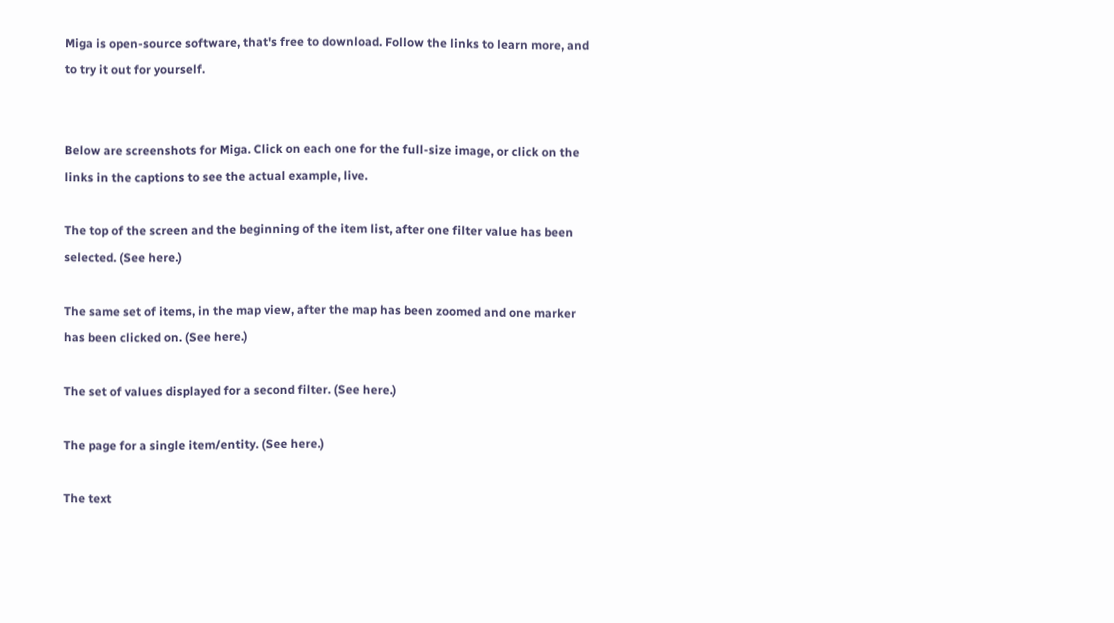Miga is open-source software, that's free to download. Follow the links to learn more, and to try it out for yourself.


Below are screenshots for Miga. Click on each one for the full-size image, or click on the links in the captions to see the actual example, live.

The top of the screen and the beginning of the item list, after one filter value has been selected. (See here.)

The same set of items, in the map view, after the map has been zoomed and one marker has been clicked on. (See here.)

The set of values displayed for a second filter. (See here.)

The page for a single item/entity. (See here.)

The text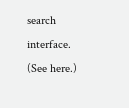search interface. (See here.)